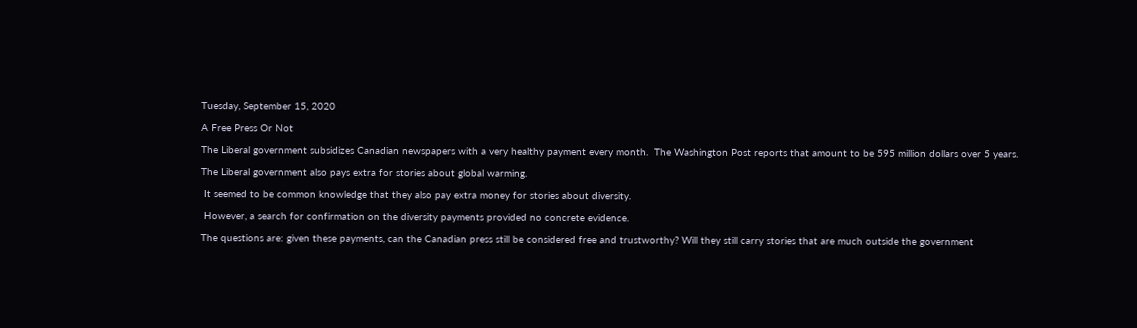Tuesday, September 15, 2020

A Free Press Or Not

The Liberal government subsidizes Canadian newspapers with a very healthy payment every month.  The Washington Post reports that amount to be 595 million dollars over 5 years.

The Liberal government also pays extra for stories about global warming.

 It seemed to be common knowledge that they also pay extra money for stories about diversity.

 However, a search for confirmation on the diversity payments provided no concrete evidence.

The questions are: given these payments, can the Canadian press still be considered free and trustworthy? Will they still carry stories that are much outside the government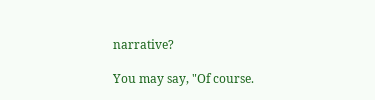narrative?

You may say, "Of course.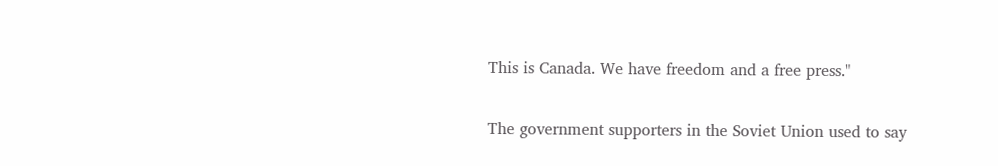This is Canada. We have freedom and a free press."

The government supporters in the Soviet Union used to say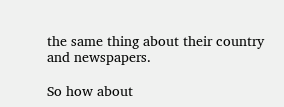the same thing about their country and newspapers.

So how about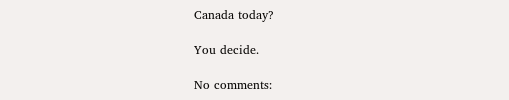Canada today?

You decide.

No comments: